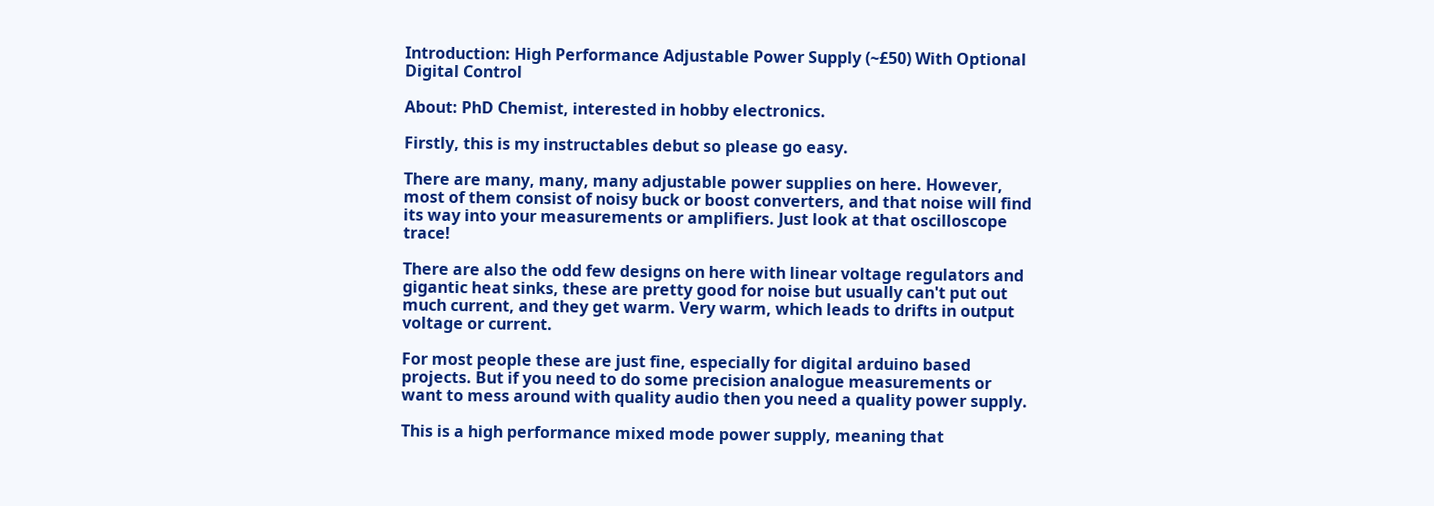Introduction: High Performance Adjustable Power Supply (~£50) With Optional Digital Control

About: PhD Chemist, interested in hobby electronics.

Firstly, this is my instructables debut so please go easy.

There are many, many, many adjustable power supplies on here. However, most of them consist of noisy buck or boost converters, and that noise will find its way into your measurements or amplifiers. Just look at that oscilloscope trace!

There are also the odd few designs on here with linear voltage regulators and gigantic heat sinks, these are pretty good for noise but usually can't put out much current, and they get warm. Very warm, which leads to drifts in output voltage or current.

For most people these are just fine, especially for digital arduino based projects. But if you need to do some precision analogue measurements or want to mess around with quality audio then you need a quality power supply.

This is a high performance mixed mode power supply, meaning that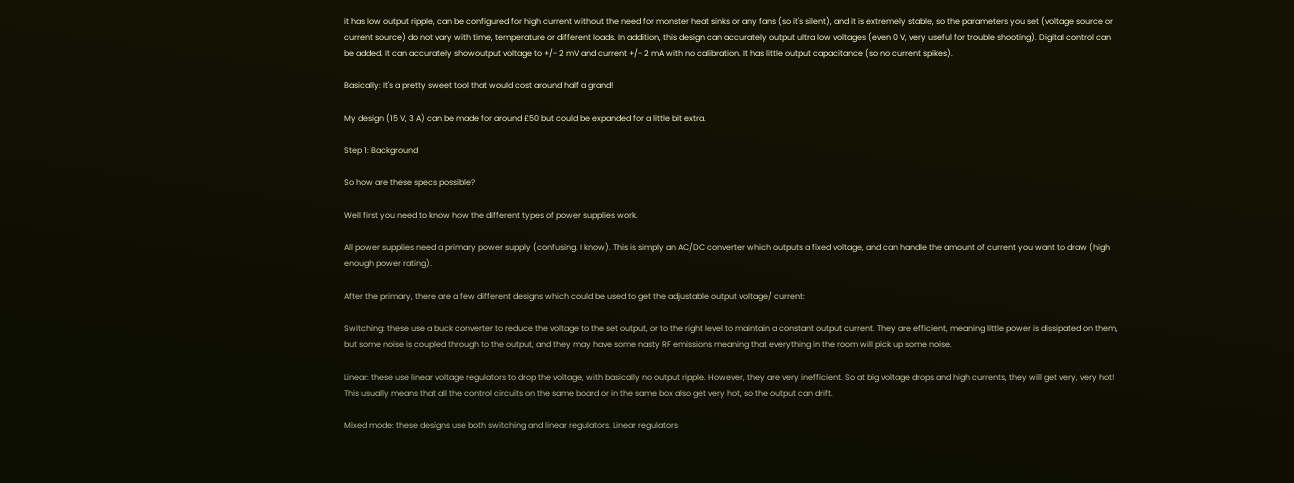it has low output ripple, can be configured for high current without the need for monster heat sinks or any fans (so it's silent), and it is extremely stable, so the parameters you set (voltage source or current source) do not vary with time, temperature or different loads. In addition, this design can accurately output ultra low voltages (even 0 V, very useful for trouble shooting). Digital control can be added. It can accurately showoutput voltage to +/- 2 mV and current +/- 2 mA with no calibration. It has little output capacitance (so no current spikes).

Basically: It's a pretty sweet tool that would cost around half a grand!

My design (15 V, 3 A) can be made for around £50 but could be expanded for a little bit extra.

Step 1: Background

So how are these specs possible?

Well first you need to know how the different types of power supplies work.

All power supplies need a primary power supply (confusing. I know). This is simply an AC/DC converter which outputs a fixed voltage, and can handle the amount of current you want to draw (high enough power rating).

After the primary, there are a few different designs which could be used to get the adjustable output voltage/ current:

Switching: these use a buck converter to reduce the voltage to the set output, or to the right level to maintain a constant output current. They are efficient, meaning little power is dissipated on them, but some noise is coupled through to the output, and they may have some nasty RF emissions meaning that everything in the room will pick up some noise.

Linear: these use linear voltage regulators to drop the voltage, with basically no output ripple. However, they are very inefficient. So at big voltage drops and high currents, they will get very, very hot! This usually means that all the control circuits on the same board or in the same box also get very hot, so the output can drift.

Mixed mode: these designs use both switching and linear regulators. Linear regulators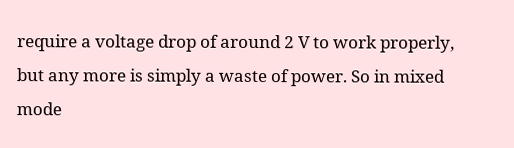require a voltage drop of around 2 V to work properly, but any more is simply a waste of power. So in mixed mode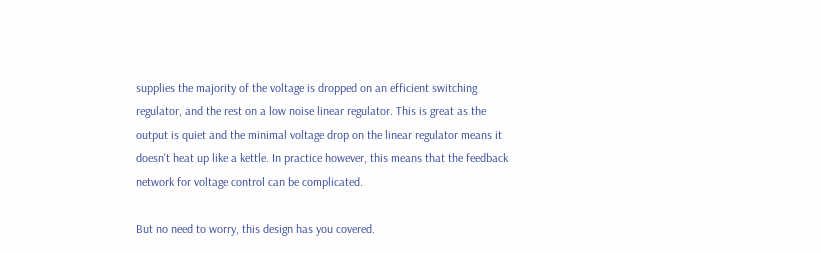supplies the majority of the voltage is dropped on an efficient switching regulator, and the rest on a low noise linear regulator. This is great as the output is quiet and the minimal voltage drop on the linear regulator means it doesn't heat up like a kettle. In practice however, this means that the feedback network for voltage control can be complicated.

But no need to worry, this design has you covered.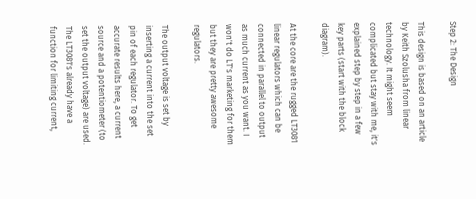Step 2: The Design

This design is based on an article by Keith Szolusha from linear technology. It might seem complicated but stay with me, it's explained step by step in a few key parts (start with the block diagram).

At the core are the rugged LT3081 linear regulators which can be connected in parallel to output as much current as you want. I won't do LT's marketing for them but they are pretty awesome regulators.

The output voltage is set by inserting a current into the set pin of each regulator. To get accurate results here, a current source and a potentiometer (to set the output voltage) are used. The LT3081's already have a function for limiting current,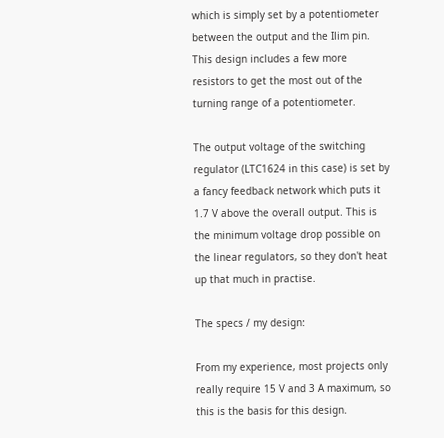which is simply set by a potentiometer between the output and the Ilim pin. This design includes a few more resistors to get the most out of the turning range of a potentiometer.

The output voltage of the switching regulator (LTC1624 in this case) is set by a fancy feedback network which puts it 1.7 V above the overall output. This is the minimum voltage drop possible on the linear regulators, so they don't heat up that much in practise.

The specs / my design:

From my experience, most projects only really require 15 V and 3 A maximum, so this is the basis for this design.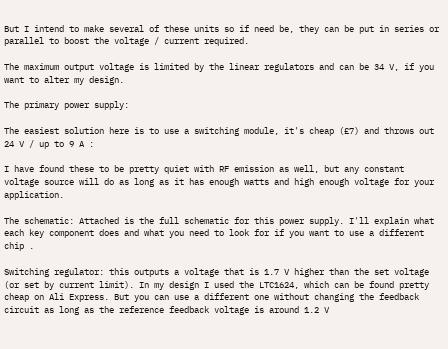But I intend to make several of these units so if need be, they can be put in series or parallel to boost the voltage / current required.

The maximum output voltage is limited by the linear regulators and can be 34 V, if you want to alter my design.

The primary power supply:

The easiest solution here is to use a switching module, it's cheap (£7) and throws out 24 V / up to 9 A :

I have found these to be pretty quiet with RF emission as well, but any constant voltage source will do as long as it has enough watts and high enough voltage for your application.

The schematic: Attached is the full schematic for this power supply. I'll explain what each key component does and what you need to look for if you want to use a different chip .

Switching regulator: this outputs a voltage that is 1.7 V higher than the set voltage (or set by current limit). In my design I used the LTC1624, which can be found pretty cheap on Ali Express. But you can use a different one without changing the feedback circuit as long as the reference feedback voltage is around 1.2 V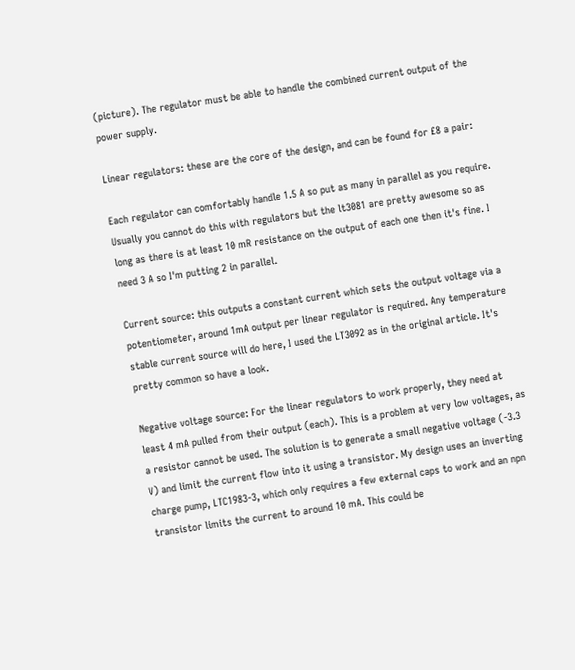(picture). The regulator must be able to handle the combined current output of the power supply.

Linear regulators: these are the core of the design, and can be found for £8 a pair:

Each regulator can comfortably handle 1.5 A so put as many in parallel as you require. Usually you cannot do this with regulators but the lt3081 are pretty awesome so as long as there is at least 10 mR resistance on the output of each one then it's fine. I need 3 A so I'm putting 2 in parallel.

Current source: this outputs a constant current which sets the output voltage via a potentiometer, around 1mA output per linear regulator is required. Any temperature stable current source will do here, I used the LT3092 as in the original article. It's pretty common so have a look.

Negative voltage source: For the linear regulators to work properly, they need at least 4 mA pulled from their output (each). This is a problem at very low voltages, as a resistor cannot be used. The solution is to generate a small negative voltage (-3.3 V) and limit the current flow into it using a transistor. My design uses an inverting charge pump, LTC1983-3, which only requires a few external caps to work and an npn transistor limits the current to around 10 mA. This could be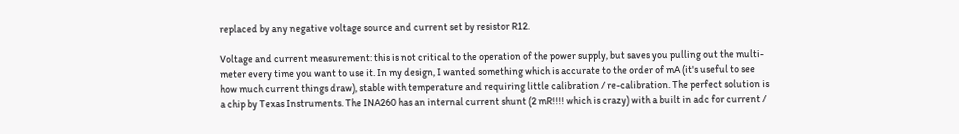replaced by any negative voltage source and current set by resistor R12.

Voltage and current measurement: this is not critical to the operation of the power supply, but saves you pulling out the multi-meter every time you want to use it. In my design, I wanted something which is accurate to the order of mA (it's useful to see how much current things draw), stable with temperature and requiring little calibration / re-calibration. The perfect solution is a chip by Texas Instruments. The INA260 has an internal current shunt (2 mR!!!! which is crazy) with a built in adc for current /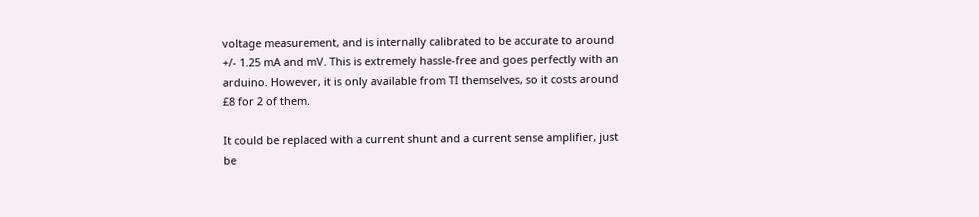voltage measurement, and is internally calibrated to be accurate to around +/- 1.25 mA and mV. This is extremely hassle-free and goes perfectly with an arduino. However, it is only available from TI themselves, so it costs around £8 for 2 of them.

It could be replaced with a current shunt and a current sense amplifier, just be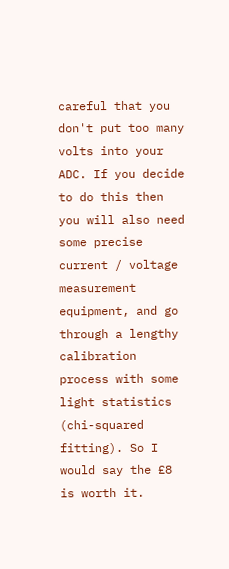careful that you don't put too many volts into your ADC. If you decide to do this then you will also need some precise current / voltage measurement equipment, and go through a lengthy calibration process with some light statistics (chi-squared fitting). So I would say the £8 is worth it.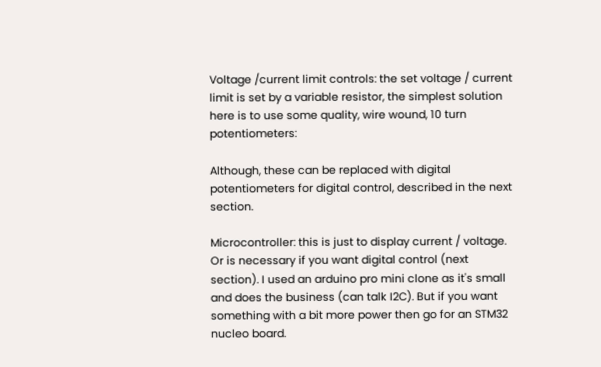Voltage /current limit controls: the set voltage / current limit is set by a variable resistor, the simplest solution here is to use some quality, wire wound, 10 turn potentiometers:

Although, these can be replaced with digital potentiometers for digital control, described in the next section.

Microcontroller: this is just to display current / voltage. Or is necessary if you want digital control (next section). I used an arduino pro mini clone as it's small and does the business (can talk I2C). But if you want something with a bit more power then go for an STM32 nucleo board.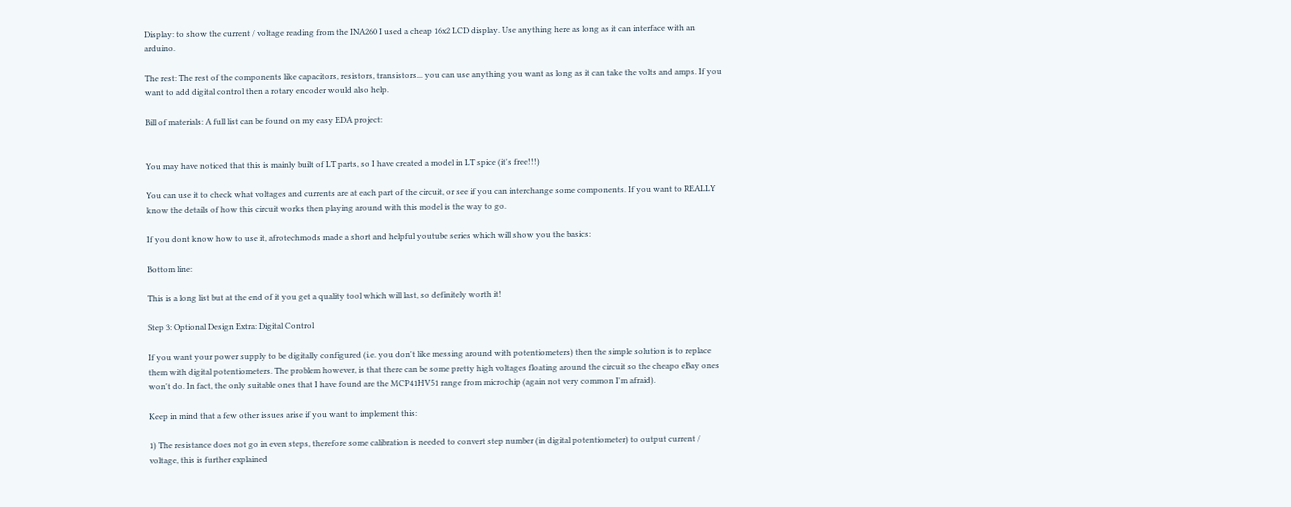Display: to show the current / voltage reading from the INA260 I used a cheap 16x2 LCD display. Use anything here as long as it can interface with an arduino.

The rest: The rest of the components like capacitors, resistors, transistors... you can use anything you want as long as it can take the volts and amps. If you want to add digital control then a rotary encoder would also help.

Bill of materials: A full list can be found on my easy EDA project:


You may have noticed that this is mainly built of LT parts, so I have created a model in LT spice (it's free!!!)

You can use it to check what voltages and currents are at each part of the circuit, or see if you can interchange some components. If you want to REALLY know the details of how this circuit works then playing around with this model is the way to go.

If you dont know how to use it, afrotechmods made a short and helpful youtube series which will show you the basics:

Bottom line:

This is a long list but at the end of it you get a quality tool which will last, so definitely worth it!

Step 3: Optional Design Extra: Digital Control

If you want your power supply to be digitally configured (i.e. you don't like messing around with potentiometers) then the simple solution is to replace them with digital potentiometers. The problem however, is that there can be some pretty high voltages floating around the circuit so the cheapo eBay ones won't do. In fact, the only suitable ones that I have found are the MCP41HV51 range from microchip (again not very common I'm afraid).

Keep in mind that a few other issues arise if you want to implement this:

1) The resistance does not go in even steps, therefore some calibration is needed to convert step number (in digital potentiometer) to output current / voltage, this is further explained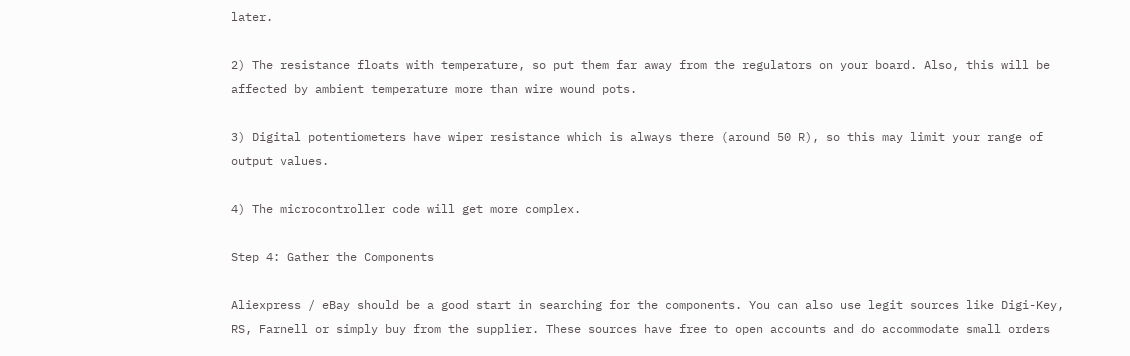later.

2) The resistance floats with temperature, so put them far away from the regulators on your board. Also, this will be affected by ambient temperature more than wire wound pots.

3) Digital potentiometers have wiper resistance which is always there (around 50 R), so this may limit your range of output values.

4) The microcontroller code will get more complex.

Step 4: Gather the Components

Aliexpress / eBay should be a good start in searching for the components. You can also use legit sources like Digi-Key, RS, Farnell or simply buy from the supplier. These sources have free to open accounts and do accommodate small orders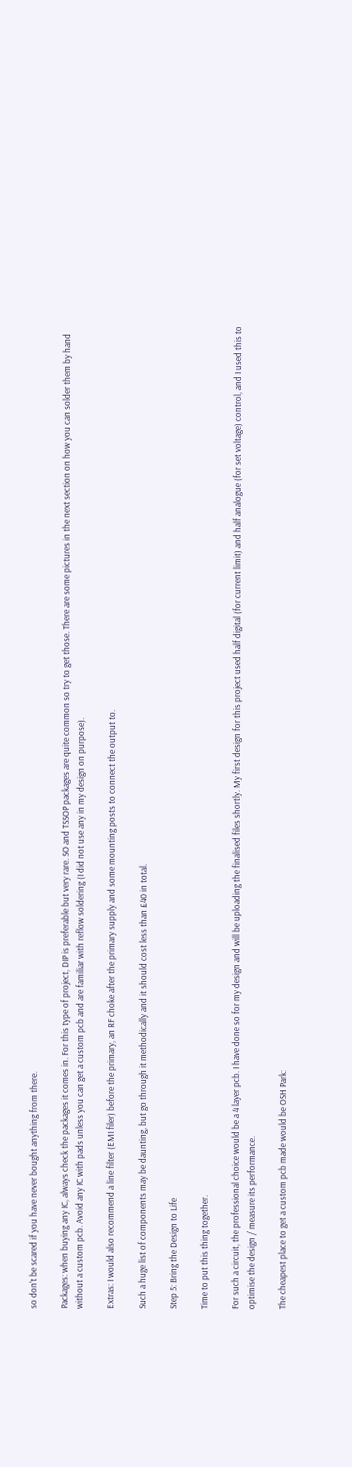so don't be scared if you have never bought anything from there.

Packages: when buying any IC, always check the packages it comes in. For this type of project, DIP is preferable but very rare. SO and TSSOP packages are quite common so try to get those. There are some pictures in the next section on how you can solder them by hand without a custom pcb. Avoid any IC with pads unless you can get a custom pcb and are familiar with reflow soldering (I did not use any in my design on purpose).

Extras: I would also recommend a line filter (EMI filer) before the primary, an RF choke after the primary supply and some mounting posts to connect the output to.

Such a huge list of components may be daunting, but go through it methodically and it should cost less than £40 in total.

Step 5: Bring the Design to Life

Time to put this thing together.

For such a circuit, the professional choice would be a 4 layer pcb. I have done so for my design and will be uploading the finalised files shortly. My first design for this project used half digital (for current limit) and half analogue (for set voltage) control, and I used this to optimise the design / measure its performance.

The cheapest place to get a custom pcb made would be OSH Park: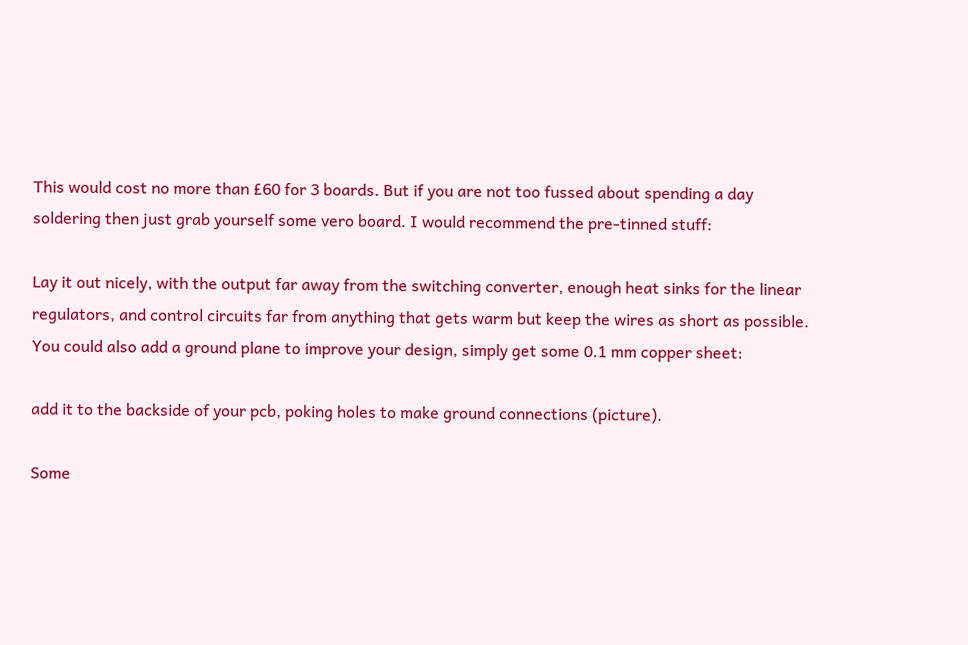This would cost no more than £60 for 3 boards. But if you are not too fussed about spending a day soldering then just grab yourself some vero board. I would recommend the pre-tinned stuff:

Lay it out nicely, with the output far away from the switching converter, enough heat sinks for the linear regulators, and control circuits far from anything that gets warm but keep the wires as short as possible. You could also add a ground plane to improve your design, simply get some 0.1 mm copper sheet:

add it to the backside of your pcb, poking holes to make ground connections (picture).

Some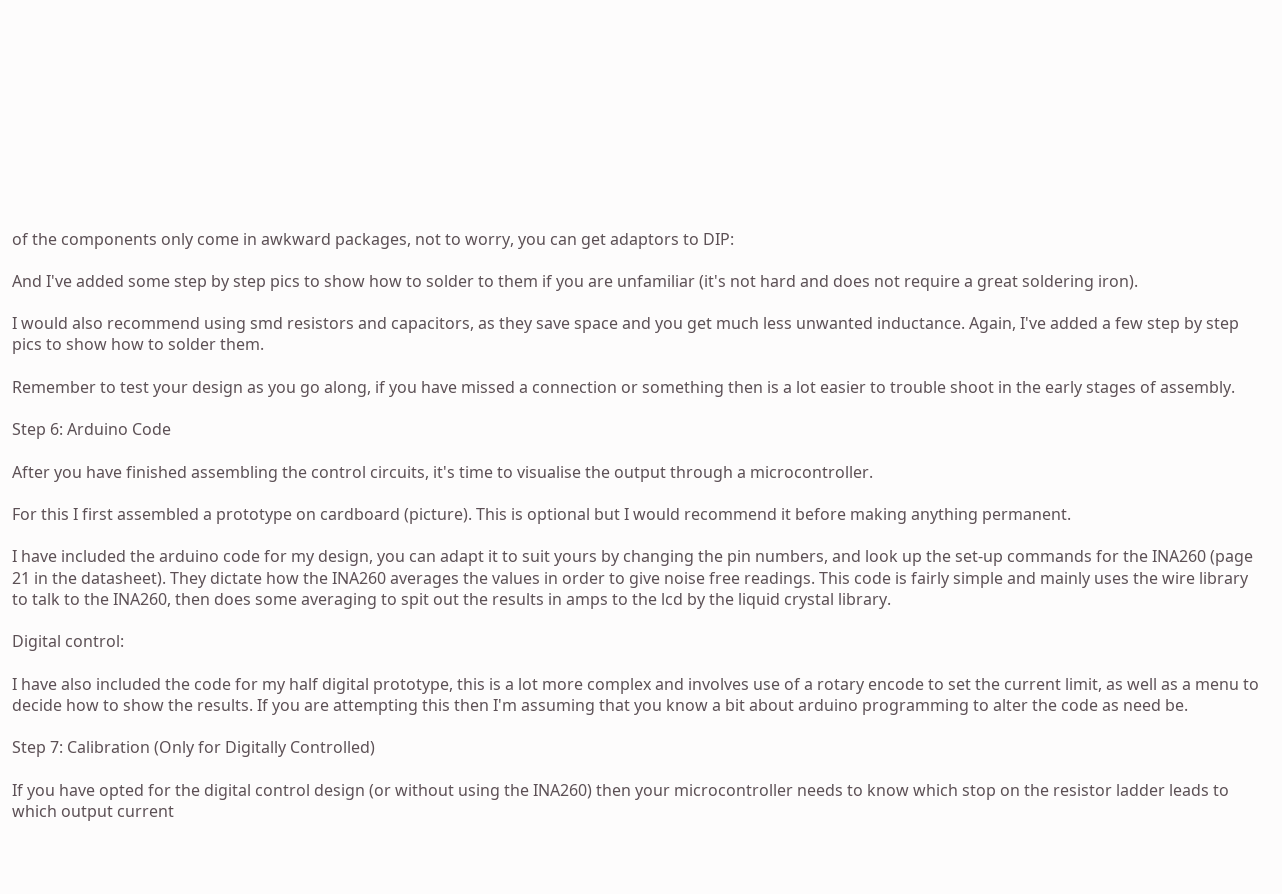of the components only come in awkward packages, not to worry, you can get adaptors to DIP:

And I've added some step by step pics to show how to solder to them if you are unfamiliar (it's not hard and does not require a great soldering iron).

I would also recommend using smd resistors and capacitors, as they save space and you get much less unwanted inductance. Again, I've added a few step by step pics to show how to solder them.

Remember to test your design as you go along, if you have missed a connection or something then is a lot easier to trouble shoot in the early stages of assembly.

Step 6: Arduino Code

After you have finished assembling the control circuits, it's time to visualise the output through a microcontroller.

For this I first assembled a prototype on cardboard (picture). This is optional but I would recommend it before making anything permanent.

I have included the arduino code for my design, you can adapt it to suit yours by changing the pin numbers, and look up the set-up commands for the INA260 (page 21 in the datasheet). They dictate how the INA260 averages the values in order to give noise free readings. This code is fairly simple and mainly uses the wire library to talk to the INA260, then does some averaging to spit out the results in amps to the lcd by the liquid crystal library.

Digital control:

I have also included the code for my half digital prototype, this is a lot more complex and involves use of a rotary encode to set the current limit, as well as a menu to decide how to show the results. If you are attempting this then I'm assuming that you know a bit about arduino programming to alter the code as need be.

Step 7: Calibration (Only for Digitally Controlled)

If you have opted for the digital control design (or without using the INA260) then your microcontroller needs to know which stop on the resistor ladder leads to which output current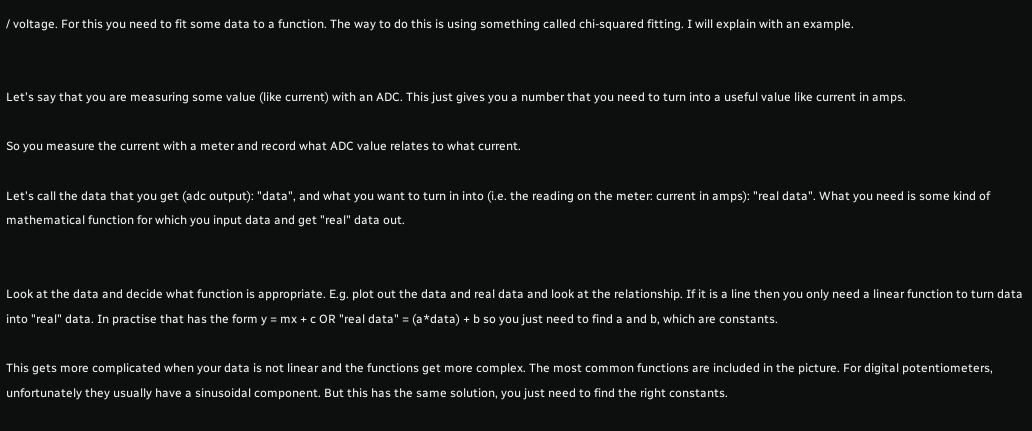/ voltage. For this you need to fit some data to a function. The way to do this is using something called chi-squared fitting. I will explain with an example.


Let's say that you are measuring some value (like current) with an ADC. This just gives you a number that you need to turn into a useful value like current in amps.

So you measure the current with a meter and record what ADC value relates to what current.

Let's call the data that you get (adc output): "data", and what you want to turn in into (i.e. the reading on the meter: current in amps): "real data". What you need is some kind of mathematical function for which you input data and get "real" data out.


Look at the data and decide what function is appropriate. E.g. plot out the data and real data and look at the relationship. If it is a line then you only need a linear function to turn data into "real" data. In practise that has the form y = mx + c OR "real data" = (a*data) + b so you just need to find a and b, which are constants.

This gets more complicated when your data is not linear and the functions get more complex. The most common functions are included in the picture. For digital potentiometers, unfortunately they usually have a sinusoidal component. But this has the same solution, you just need to find the right constants.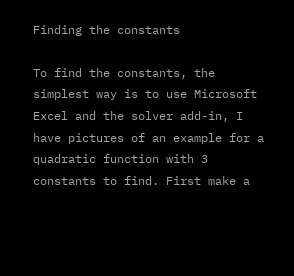Finding the constants

To find the constants, the simplest way is to use Microsoft Excel and the solver add-in, I have pictures of an example for a quadratic function with 3 constants to find. First make a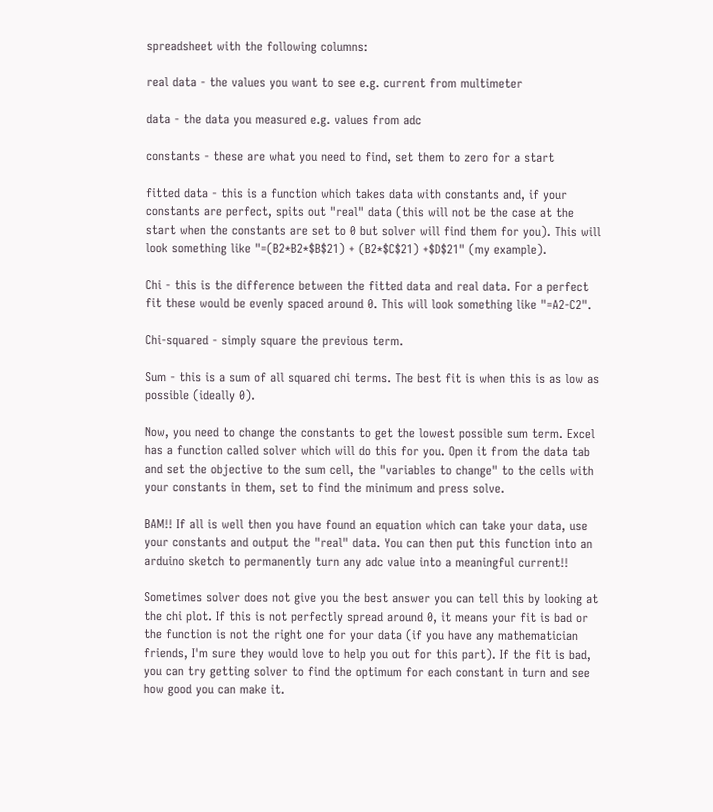spreadsheet with the following columns:

real data - the values you want to see e.g. current from multimeter

data - the data you measured e.g. values from adc

constants - these are what you need to find, set them to zero for a start

fitted data - this is a function which takes data with constants and, if your constants are perfect, spits out "real" data (this will not be the case at the start when the constants are set to 0 but solver will find them for you). This will look something like "=(B2*B2*$B$21) + (B2*$C$21) +$D$21" (my example).

Chi - this is the difference between the fitted data and real data. For a perfect fit these would be evenly spaced around 0. This will look something like "=A2-C2".

Chi-squared - simply square the previous term.

Sum - this is a sum of all squared chi terms. The best fit is when this is as low as possible (ideally 0).

Now, you need to change the constants to get the lowest possible sum term. Excel has a function called solver which will do this for you. Open it from the data tab and set the objective to the sum cell, the "variables to change" to the cells with your constants in them, set to find the minimum and press solve.

BAM!! If all is well then you have found an equation which can take your data, use your constants and output the "real" data. You can then put this function into an arduino sketch to permanently turn any adc value into a meaningful current!!

Sometimes solver does not give you the best answer you can tell this by looking at the chi plot. If this is not perfectly spread around 0, it means your fit is bad or the function is not the right one for your data (if you have any mathematician friends, I'm sure they would love to help you out for this part). If the fit is bad, you can try getting solver to find the optimum for each constant in turn and see how good you can make it.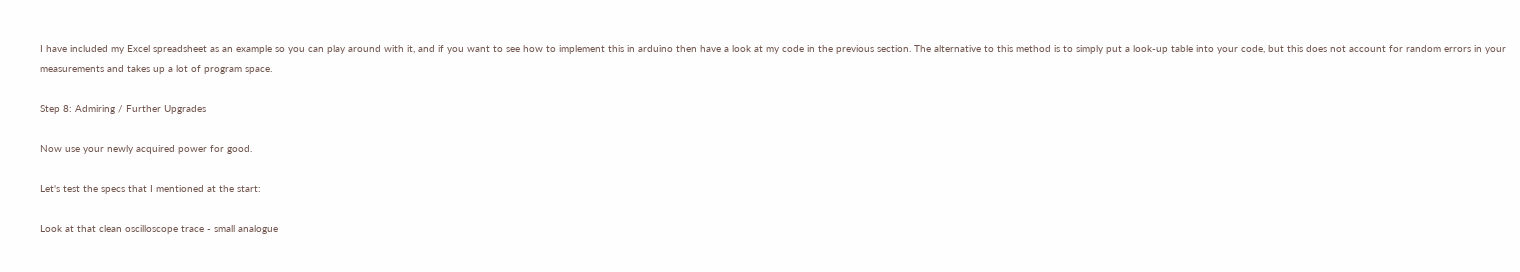I have included my Excel spreadsheet as an example so you can play around with it, and if you want to see how to implement this in arduino then have a look at my code in the previous section. The alternative to this method is to simply put a look-up table into your code, but this does not account for random errors in your measurements and takes up a lot of program space.

Step 8: Admiring / Further Upgrades

Now use your newly acquired power for good.

Let's test the specs that I mentioned at the start:

Look at that clean oscilloscope trace - small analogue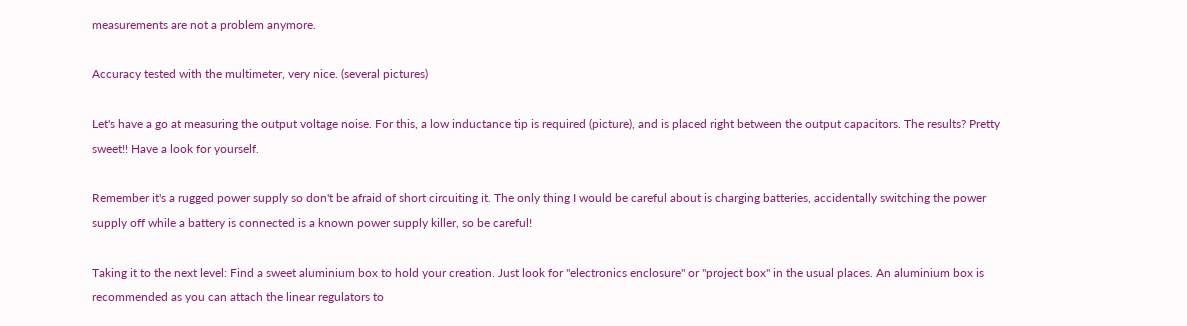measurements are not a problem anymore.

Accuracy tested with the multimeter, very nice. (several pictures)

Let's have a go at measuring the output voltage noise. For this, a low inductance tip is required (picture), and is placed right between the output capacitors. The results? Pretty sweet!! Have a look for yourself.

Remember it's a rugged power supply so don't be afraid of short circuiting it. The only thing I would be careful about is charging batteries, accidentally switching the power supply off while a battery is connected is a known power supply killer, so be careful!

Taking it to the next level: Find a sweet aluminium box to hold your creation. Just look for "electronics enclosure" or "project box" in the usual places. An aluminium box is recommended as you can attach the linear regulators to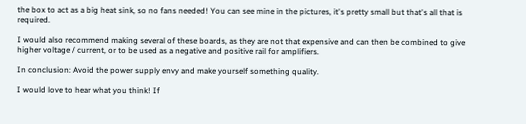the box to act as a big heat sink, so no fans needed! You can see mine in the pictures, it's pretty small but that's all that is required.

I would also recommend making several of these boards, as they are not that expensive and can then be combined to give higher voltage / current, or to be used as a negative and positive rail for amplifiers.

In conclusion: Avoid the power supply envy and make yourself something quality.

I would love to hear what you think! If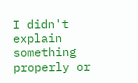I didn't explain something properly or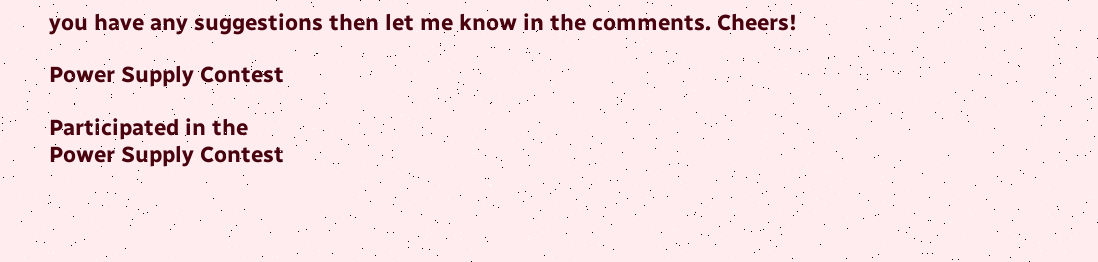you have any suggestions then let me know in the comments. Cheers!

Power Supply Contest

Participated in the
Power Supply Contest